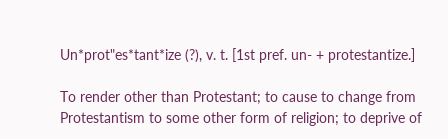Un*prot"es*tant*ize (?), v. t. [1st pref. un- + protestantize.]

To render other than Protestant; to cause to change from Protestantism to some other form of religion; to deprive of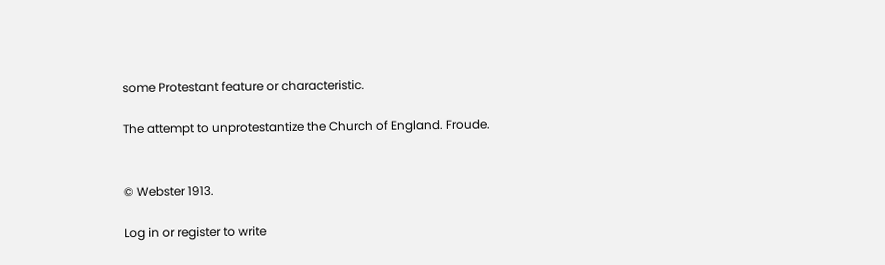some Protestant feature or characteristic.

The attempt to unprotestantize the Church of England. Froude.


© Webster 1913.

Log in or register to write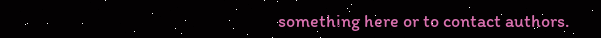something here or to contact authors.